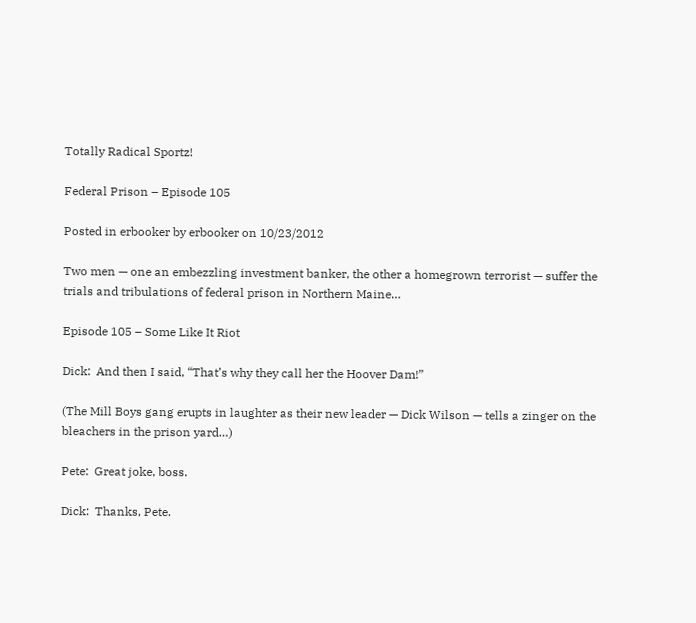Totally Radical Sportz!

Federal Prison – Episode 105

Posted in erbooker by erbooker on 10/23/2012

Two men — one an embezzling investment banker, the other a homegrown terrorist — suffer the trials and tribulations of federal prison in Northern Maine…

Episode 105 – Some Like It Riot

Dick:  And then I said, “That’s why they call her the Hoover Dam!”

(The Mill Boys gang erupts in laughter as their new leader — Dick Wilson — tells a zinger on the bleachers in the prison yard…)

Pete:  Great joke, boss.

Dick:  Thanks, Pete.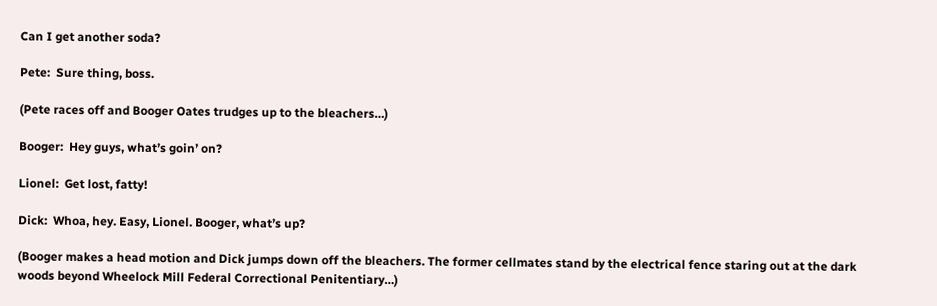Can I get another soda?

Pete:  Sure thing, boss.

(Pete races off and Booger Oates trudges up to the bleachers…)

Booger:  Hey guys, what’s goin’ on?

Lionel:  Get lost, fatty!

Dick:  Whoa, hey. Easy, Lionel. Booger, what’s up?

(Booger makes a head motion and Dick jumps down off the bleachers. The former cellmates stand by the electrical fence staring out at the dark woods beyond Wheelock Mill Federal Correctional Penitentiary…)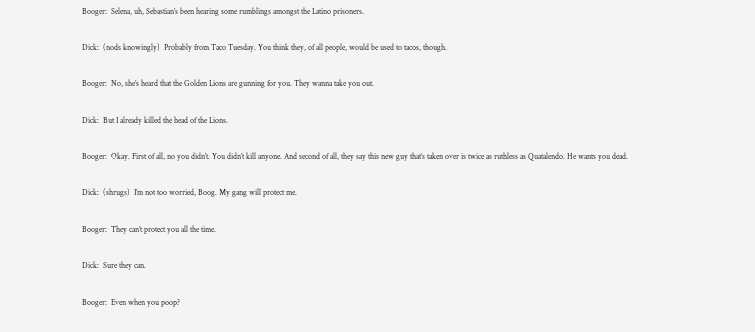Booger:  Selena, uh, Sebastian’s been hearing some rumblings amongst the Latino prisoners.

Dick:  (nods knowingly)  Probably from Taco Tuesday. You think they, of all people, would be used to tacos, though.

Booger:  No, she’s heard that the Golden Lions are gunning for you. They wanna take you out.

Dick:  But I already killed the head of the Lions.

Booger:  Okay. First of all, no you didn’t. You didn’t kill anyone. And second of all, they say this new guy that’s taken over is twice as ruthless as Quatalendo. He wants you dead.

Dick:  (shrugs)  I’m not too worried, Boog. My gang will protect me.

Booger:  They can’t protect you all the time.

Dick:  Sure they can.

Booger:  Even when you poop?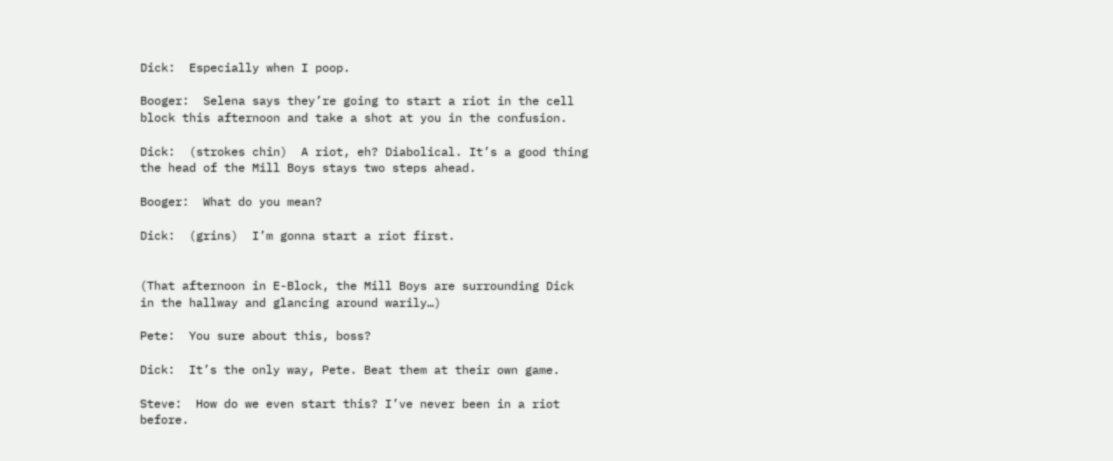Dick:  Especially when I poop.

Booger:  Selena says they’re going to start a riot in the cell block this afternoon and take a shot at you in the confusion.

Dick:  (strokes chin)  A riot, eh? Diabolical. It’s a good thing the head of the Mill Boys stays two steps ahead.

Booger:  What do you mean?

Dick:  (grins)  I’m gonna start a riot first.


(That afternoon in E-Block, the Mill Boys are surrounding Dick in the hallway and glancing around warily…)

Pete:  You sure about this, boss?

Dick:  It’s the only way, Pete. Beat them at their own game.

Steve:  How do we even start this? I’ve never been in a riot before.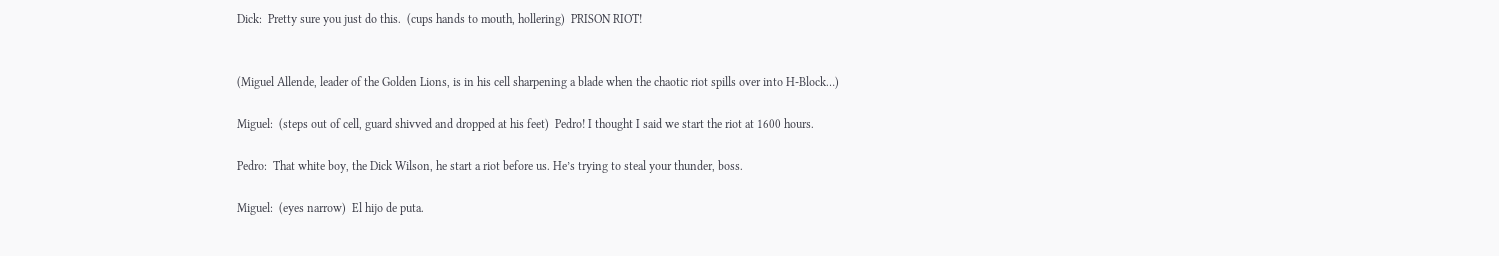Dick:  Pretty sure you just do this.  (cups hands to mouth, hollering)  PRISON RIOT!


(Miguel Allende, leader of the Golden Lions, is in his cell sharpening a blade when the chaotic riot spills over into H-Block…)

Miguel:  (steps out of cell, guard shivved and dropped at his feet)  Pedro! I thought I said we start the riot at 1600 hours.

Pedro:  That white boy, the Dick Wilson, he start a riot before us. He’s trying to steal your thunder, boss.

Miguel:  (eyes narrow)  El hijo de puta.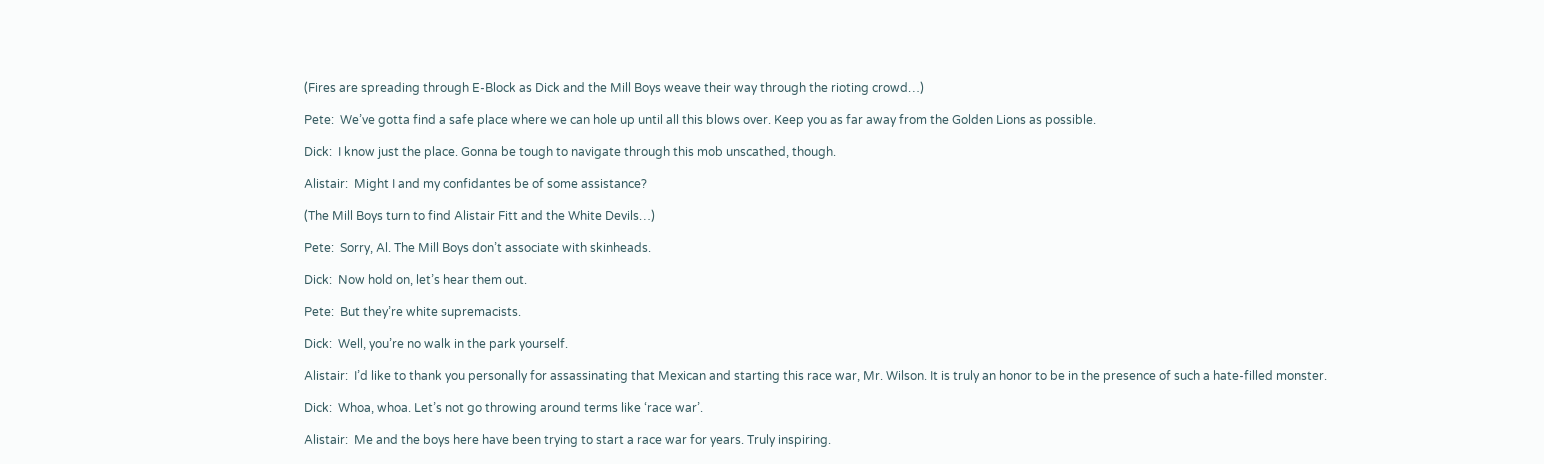(Fires are spreading through E-Block as Dick and the Mill Boys weave their way through the rioting crowd…)

Pete:  We’ve gotta find a safe place where we can hole up until all this blows over. Keep you as far away from the Golden Lions as possible.

Dick:  I know just the place. Gonna be tough to navigate through this mob unscathed, though.

Alistair:  Might I and my confidantes be of some assistance?

(The Mill Boys turn to find Alistair Fitt and the White Devils…)

Pete:  Sorry, Al. The Mill Boys don’t associate with skinheads.

Dick:  Now hold on, let’s hear them out.

Pete:  But they’re white supremacists.

Dick:  Well, you’re no walk in the park yourself.

Alistair:  I’d like to thank you personally for assassinating that Mexican and starting this race war, Mr. Wilson. It is truly an honor to be in the presence of such a hate-filled monster.

Dick:  Whoa, whoa. Let’s not go throwing around terms like ‘race war’.

Alistair:  Me and the boys here have been trying to start a race war for years. Truly inspiring.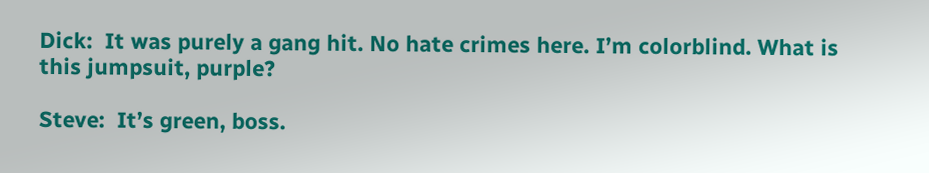Dick:  It was purely a gang hit. No hate crimes here. I’m colorblind. What is this jumpsuit, purple?

Steve:  It’s green, boss.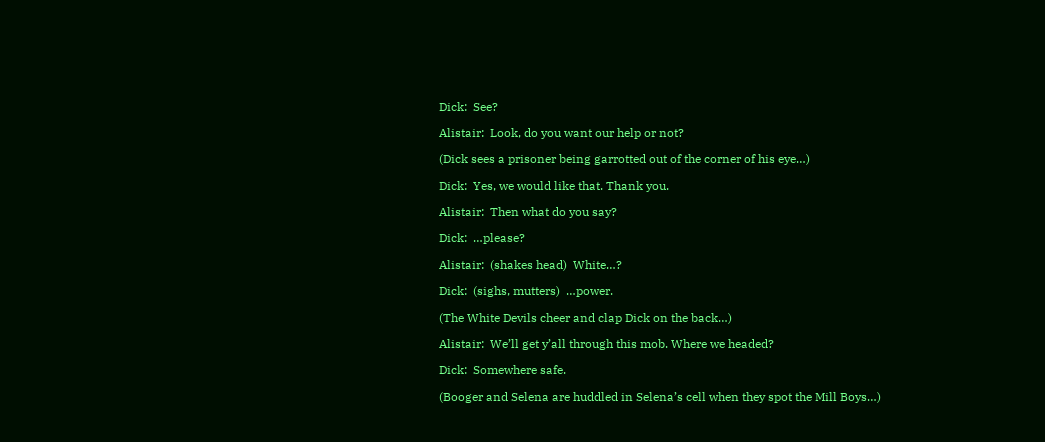Dick:  See?

Alistair:  Look, do you want our help or not?

(Dick sees a prisoner being garrotted out of the corner of his eye…)

Dick:  Yes, we would like that. Thank you.

Alistair:  Then what do you say?

Dick:  …please?

Alistair:  (shakes head)  White…?

Dick:  (sighs, mutters)  …power.

(The White Devils cheer and clap Dick on the back…)

Alistair:  We’ll get y’all through this mob. Where we headed?

Dick:  Somewhere safe.

(Booger and Selena are huddled in Selena’s cell when they spot the Mill Boys…)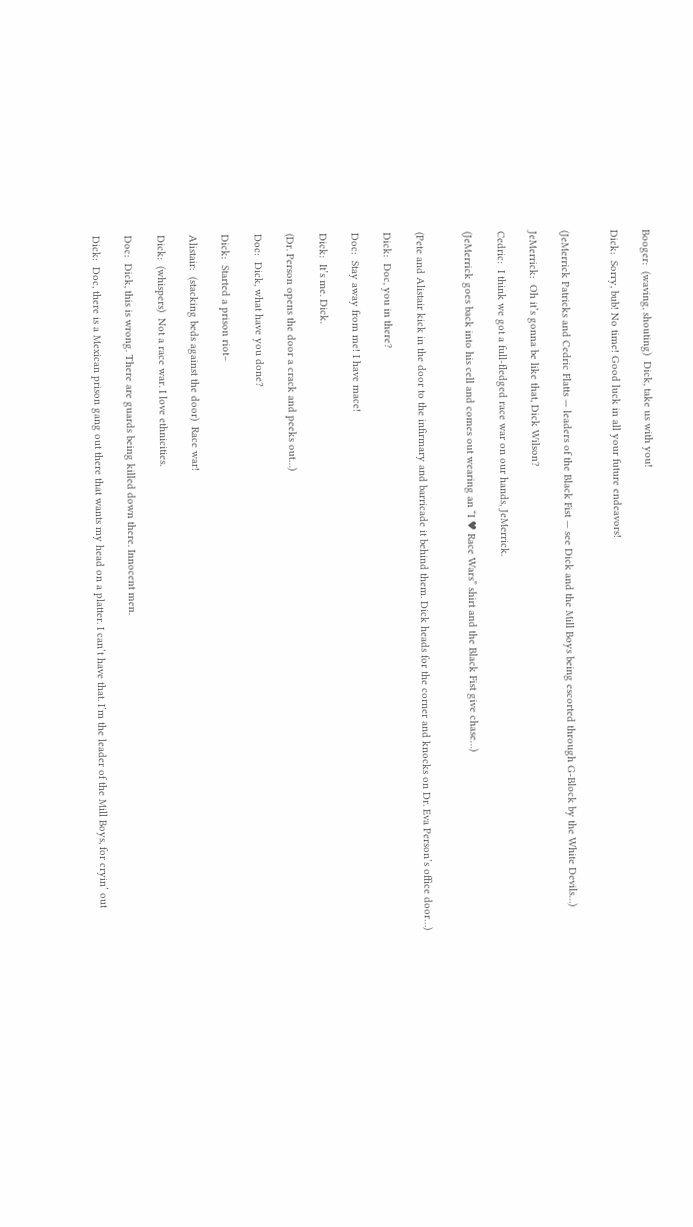Booger:  (waving, shouting)  Dick, take us with you!

Dick:  Sorry, bub! No time! Good luck in all your future endeavors!


(JeMerrick Patricks and Cedric Flatts — leaders of the Black Fist — see Dick and the Mill Boys being escorted through G-Block by the White Devils…)

JeMerrick:  Oh it’s gonna be like that, Dick Wilson?

Cedric:  I think we got a full-fledged race war on our hands, JeMerrick.

(JeMerrick goes back into his cell and comes out wearing an “I ♥ Race Wars” shirt and the Black Fist give chase…)


(Pete and Alistair kick in the door to the infirmary and barricade it behind them. Dick heads for the corner and knocks on Dr. Eva Person’s office door…)

Dick:  Doc, you in there?

Doc:  Stay away from me! I have mace!

Dick:  It’s me. Dick.

(Dr. Person opens the door a crack and peeks out…)

Doc:  Dick, what have you done?

Dick:  Started a prison riot–

Alistair:  (stacking beds against the door)  Race war!

Dick:  (whispers)  Not a race war. I love ethnicities.

Doc:  Dick, this is wrong. There are guards being killed down there. Innocent men.

Dick:  Doc, there is a Mexican prison gang out there that wants my head on a platter. I can’t have that. I’m the leader of the Mill Boys, for cryin’ out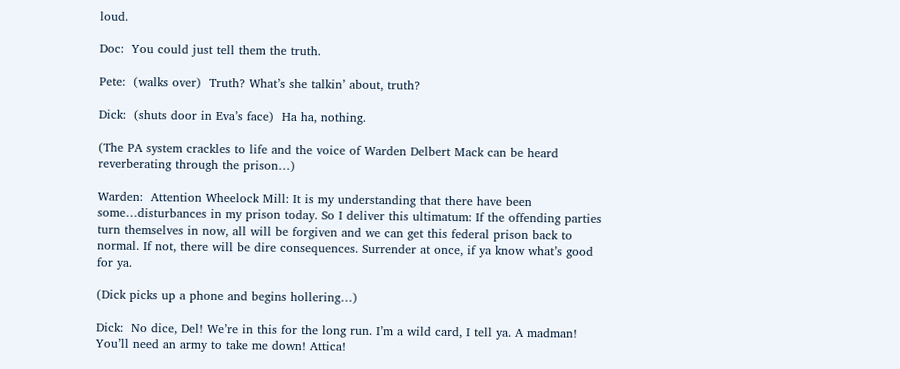loud.

Doc:  You could just tell them the truth.

Pete:  (walks over)  Truth? What’s she talkin’ about, truth?

Dick:  (shuts door in Eva’s face)  Ha ha, nothing.

(The PA system crackles to life and the voice of Warden Delbert Mack can be heard reverberating through the prison…)

Warden:  Attention Wheelock Mill: It is my understanding that there have been some…disturbances in my prison today. So I deliver this ultimatum: If the offending parties turn themselves in now, all will be forgiven and we can get this federal prison back to normal. If not, there will be dire consequences. Surrender at once, if ya know what’s good for ya.

(Dick picks up a phone and begins hollering…)

Dick:  No dice, Del! We’re in this for the long run. I’m a wild card, I tell ya. A madman! You’ll need an army to take me down! Attica!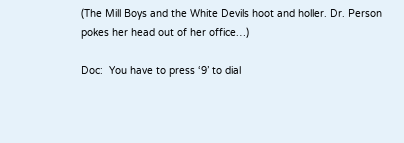(The Mill Boys and the White Devils hoot and holler. Dr. Person pokes her head out of her office…)

Doc:  You have to press ‘9’ to dial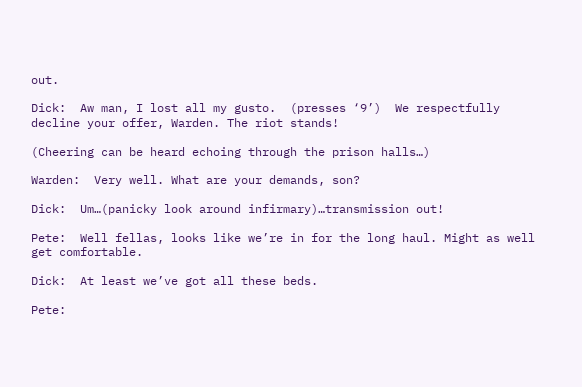out.

Dick:  Aw man, I lost all my gusto.  (presses ‘9’)  We respectfully decline your offer, Warden. The riot stands!

(Cheering can be heard echoing through the prison halls…)

Warden:  Very well. What are your demands, son?

Dick:  Um…(panicky look around infirmary)…transmission out!

Pete:  Well fellas, looks like we’re in for the long haul. Might as well get comfortable.

Dick:  At least we’ve got all these beds.

Pete: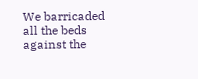We barricaded all the beds against the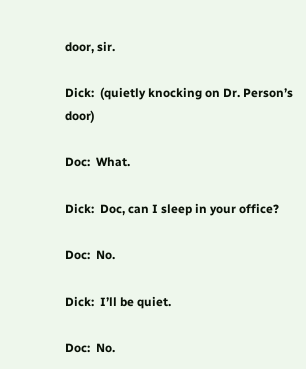door, sir.

Dick:  (quietly knocking on Dr. Person’s door)

Doc:  What.

Dick:  Doc, can I sleep in your office?

Doc:  No.

Dick:  I’ll be quiet.

Doc:  No.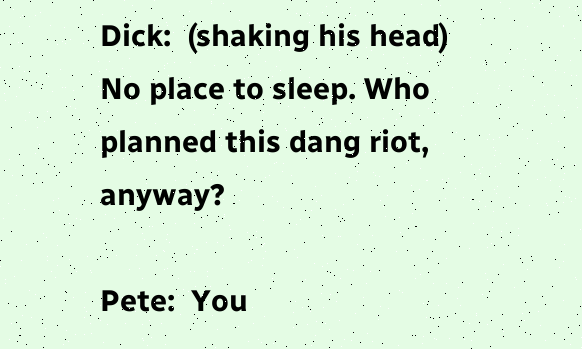Dick:  (shaking his head)  No place to sleep. Who planned this dang riot, anyway?

Pete:  You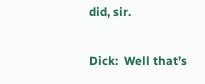did, sir.

Dick:  Well that’s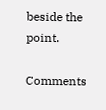beside the point.

Comments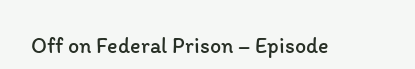Off on Federal Prison – Episode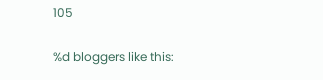105

%d bloggers like this: